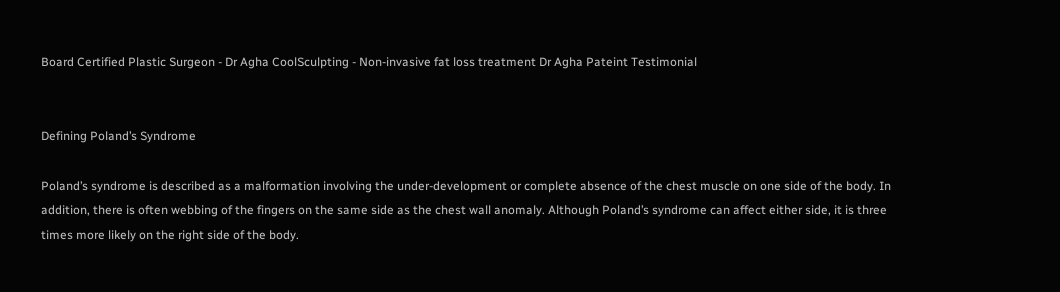Board Certified Plastic Surgeon - Dr Agha CoolSculpting - Non-invasive fat loss treatment Dr Agha Pateint Testimonial


Defining Poland’s Syndrome

Poland’s syndrome is described as a malformation involving the under-development or complete absence of the chest muscle on one side of the body. In addition, there is often webbing of the fingers on the same side as the chest wall anomaly. Although Poland’s syndrome can affect either side, it is three times more likely on the right side of the body.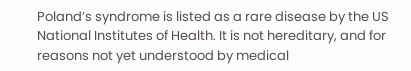Poland’s syndrome is listed as a rare disease by the US National Institutes of Health. It is not hereditary, and for reasons not yet understood by medical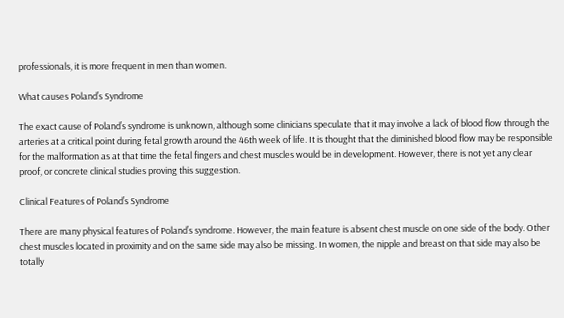professionals, it is more frequent in men than women.

What causes Poland’s Syndrome

The exact cause of Poland’s syndrome is unknown, although some clinicians speculate that it may involve a lack of blood flow through the arteries at a critical point during fetal growth around the 46th week of life. It is thought that the diminished blood flow may be responsible for the malformation as at that time the fetal fingers and chest muscles would be in development. However, there is not yet any clear proof, or concrete clinical studies proving this suggestion.

Clinical Features of Poland’s Syndrome

There are many physical features of Poland’s syndrome. However, the main feature is absent chest muscle on one side of the body. Other chest muscles located in proximity and on the same side may also be missing. In women, the nipple and breast on that side may also be totally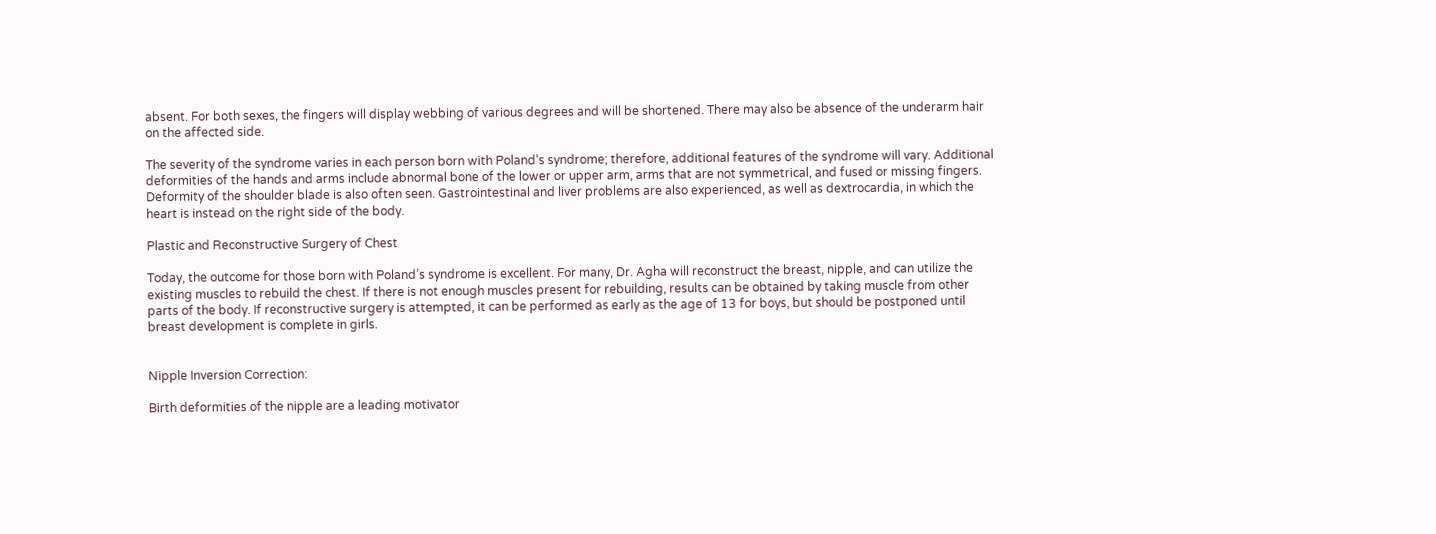absent. For both sexes, the fingers will display webbing of various degrees and will be shortened. There may also be absence of the underarm hair on the affected side.

The severity of the syndrome varies in each person born with Poland’s syndrome; therefore, additional features of the syndrome will vary. Additional deformities of the hands and arms include abnormal bone of the lower or upper arm, arms that are not symmetrical, and fused or missing fingers. Deformity of the shoulder blade is also often seen. Gastrointestinal and liver problems are also experienced, as well as dextrocardia, in which the heart is instead on the right side of the body.

Plastic and Reconstructive Surgery of Chest

Today, the outcome for those born with Poland’s syndrome is excellent. For many, Dr. Agha will reconstruct the breast, nipple, and can utilize the existing muscles to rebuild the chest. If there is not enough muscles present for rebuilding, results can be obtained by taking muscle from other parts of the body. If reconstructive surgery is attempted, it can be performed as early as the age of 13 for boys, but should be postponed until breast development is complete in girls.


Nipple Inversion Correction:

Birth deformities of the nipple are a leading motivator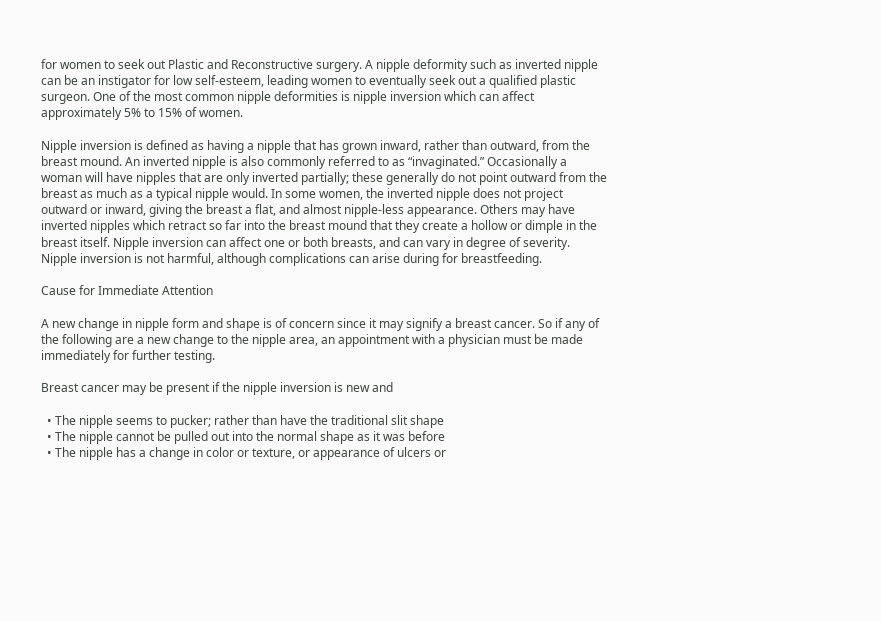for women to seek out Plastic and Reconstructive surgery. A nipple deformity such as inverted nipple can be an instigator for low self-esteem, leading women to eventually seek out a qualified plastic surgeon. One of the most common nipple deformities is nipple inversion which can affect approximately 5% to 15% of women.

Nipple inversion is defined as having a nipple that has grown inward, rather than outward, from the breast mound. An inverted nipple is also commonly referred to as “invaginated.” Occasionally a woman will have nipples that are only inverted partially; these generally do not point outward from the breast as much as a typical nipple would. In some women, the inverted nipple does not project outward or inward, giving the breast a flat, and almost nipple-less appearance. Others may have inverted nipples which retract so far into the breast mound that they create a hollow or dimple in the breast itself. Nipple inversion can affect one or both breasts, and can vary in degree of severity. Nipple inversion is not harmful, although complications can arise during for breastfeeding.

Cause for Immediate Attention

A new change in nipple form and shape is of concern since it may signify a breast cancer. So if any of the following are a new change to the nipple area, an appointment with a physician must be made immediately for further testing.

Breast cancer may be present if the nipple inversion is new and

  • The nipple seems to pucker; rather than have the traditional slit shape
  • The nipple cannot be pulled out into the normal shape as it was before
  • The nipple has a change in color or texture, or appearance of ulcers or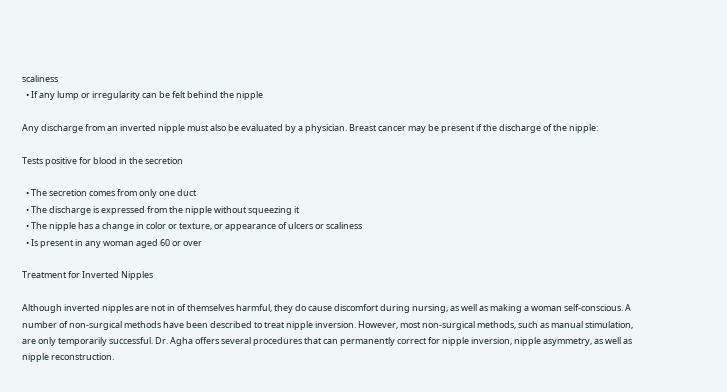scaliness
  • If any lump or irregularity can be felt behind the nipple

Any discharge from an inverted nipple must also be evaluated by a physician. Breast cancer may be present if the discharge of the nipple:

Tests positive for blood in the secretion

  • The secretion comes from only one duct
  • The discharge is expressed from the nipple without squeezing it
  • The nipple has a change in color or texture, or appearance of ulcers or scaliness
  • Is present in any woman aged 60 or over

Treatment for Inverted Nipples

Although inverted nipples are not in of themselves harmful, they do cause discomfort during nursing, as well as making a woman self-conscious. A number of non-surgical methods have been described to treat nipple inversion. However, most non-surgical methods, such as manual stimulation, are only temporarily successful. Dr. Agha offers several procedures that can permanently correct for nipple inversion, nipple asymmetry, as well as nipple reconstruction.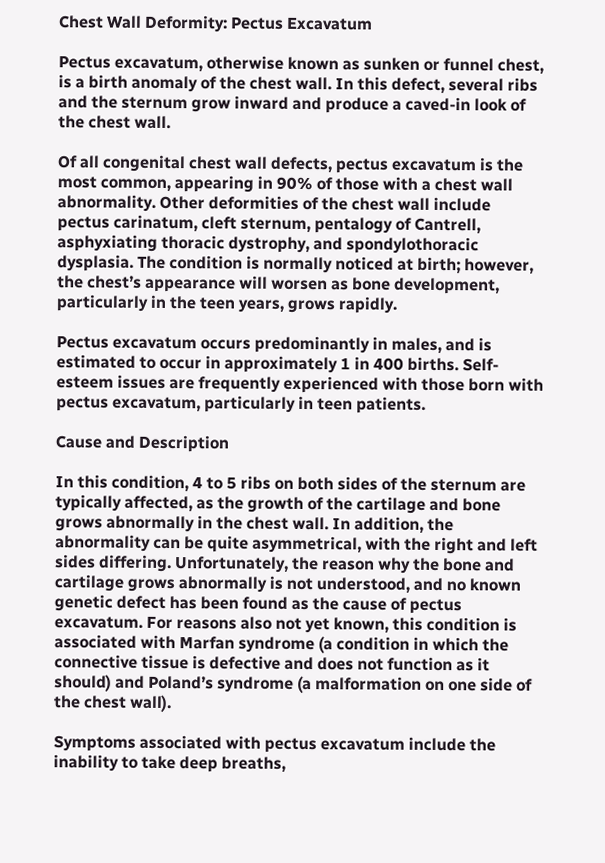Chest Wall Deformity: Pectus Excavatum

Pectus excavatum, otherwise known as sunken or funnel chest, is a birth anomaly of the chest wall. In this defect, several ribs and the sternum grow inward and produce a caved-in look of the chest wall.

Of all congenital chest wall defects, pectus excavatum is the most common, appearing in 90% of those with a chest wall abnormality. Other deformities of the chest wall include pectus carinatum, cleft sternum, pentalogy of Cantrell, asphyxiating thoracic dystrophy, and spondylothoracic dysplasia. The condition is normally noticed at birth; however, the chest’s appearance will worsen as bone development, particularly in the teen years, grows rapidly.

Pectus excavatum occurs predominantly in males, and is estimated to occur in approximately 1 in 400 births. Self-esteem issues are frequently experienced with those born with pectus excavatum, particularly in teen patients.

Cause and Description

In this condition, 4 to 5 ribs on both sides of the sternum are typically affected, as the growth of the cartilage and bone grows abnormally in the chest wall. In addition, the abnormality can be quite asymmetrical, with the right and left sides differing. Unfortunately, the reason why the bone and cartilage grows abnormally is not understood, and no known genetic defect has been found as the cause of pectus excavatum. For reasons also not yet known, this condition is associated with Marfan syndrome (a condition in which the connective tissue is defective and does not function as it should) and Poland’s syndrome (a malformation on one side of the chest wall).

Symptoms associated with pectus excavatum include the inability to take deep breaths,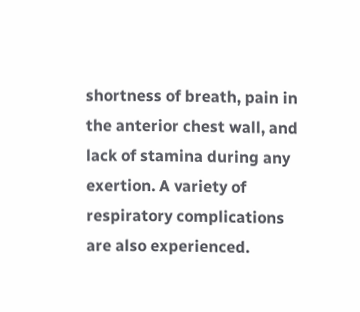shortness of breath, pain in the anterior chest wall, and lack of stamina during any exertion. A variety of respiratory complications are also experienced.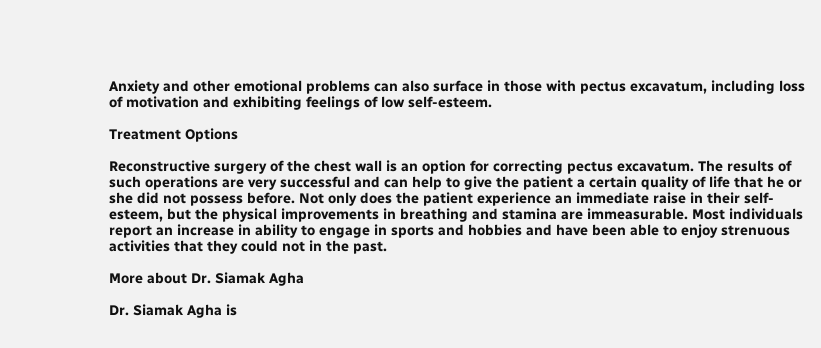Anxiety and other emotional problems can also surface in those with pectus excavatum, including loss of motivation and exhibiting feelings of low self-esteem.

Treatment Options

Reconstructive surgery of the chest wall is an option for correcting pectus excavatum. The results of such operations are very successful and can help to give the patient a certain quality of life that he or she did not possess before. Not only does the patient experience an immediate raise in their self-esteem, but the physical improvements in breathing and stamina are immeasurable. Most individuals report an increase in ability to engage in sports and hobbies and have been able to enjoy strenuous activities that they could not in the past.

More about Dr. Siamak Agha

Dr. Siamak Agha is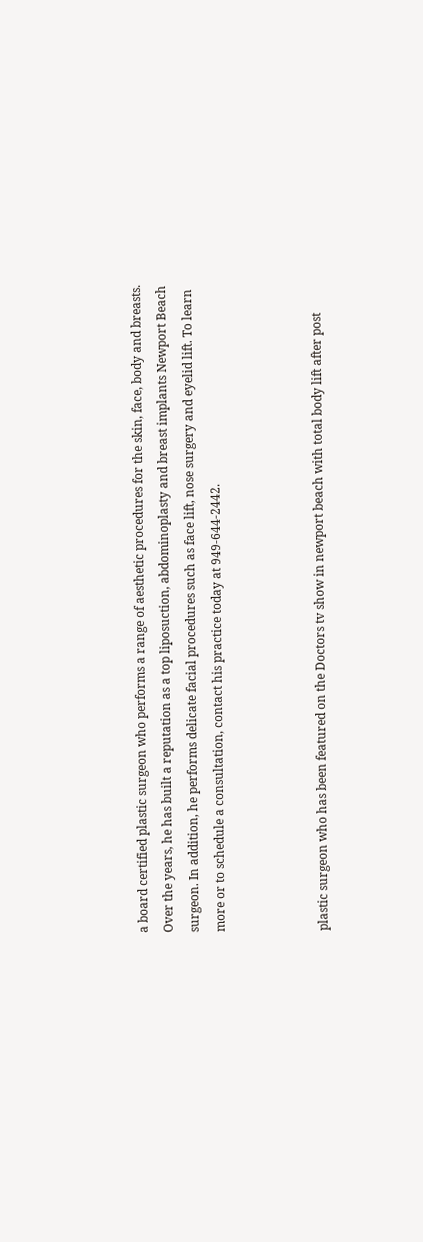a board certified plastic surgeon who performs a range of aesthetic procedures for the skin, face, body and breasts. Over the years, he has built a reputation as a top liposuction, abdominoplasty and breast implants Newport Beach surgeon. In addition, he performs delicate facial procedures such as face lift, nose surgery and eyelid lift. To learn more or to schedule a consultation, contact his practice today at 949-644-2442.



plastic surgeon who has been featured on the Doctors tv show in newport beach with total body lift after post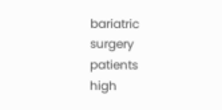bariatric surgery patients
high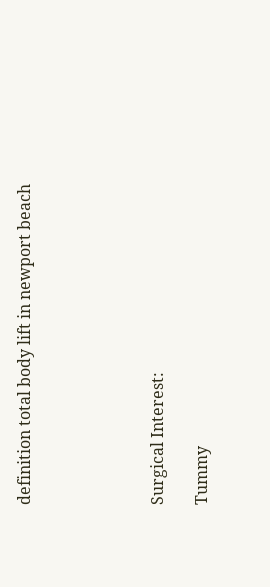definition total body lift in newport beach





Surgical Interest:

Tummy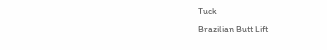Tuck
Brazilian Butt Lift